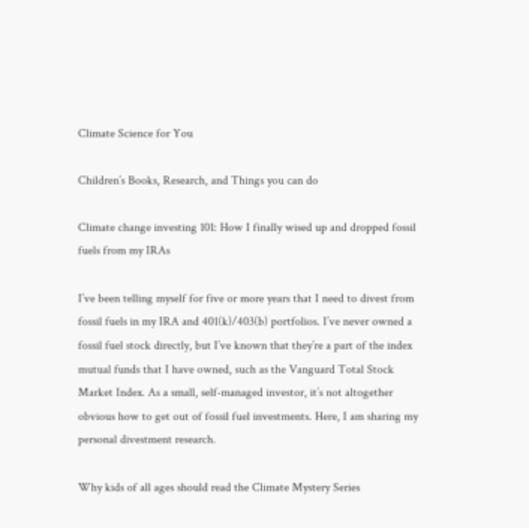Climate Science for You

Children’s Books, Research, and Things you can do

Climate change investing 101: How I finally wised up and dropped fossil fuels from my IRAs

I’ve been telling myself for five or more years that I need to divest from fossil fuels in my IRA and 401(k)/403(b) portfolios. I’ve never owned a fossil fuel stock directly, but I’ve known that they’re a part of the index mutual funds that I have owned, such as the Vanguard Total Stock Market Index. As a small, self-managed investor, it’s not altogether obvious how to get out of fossil fuel investments. Here, I am sharing my personal divestment research.

Why kids of all ages should read the Climate Mystery Series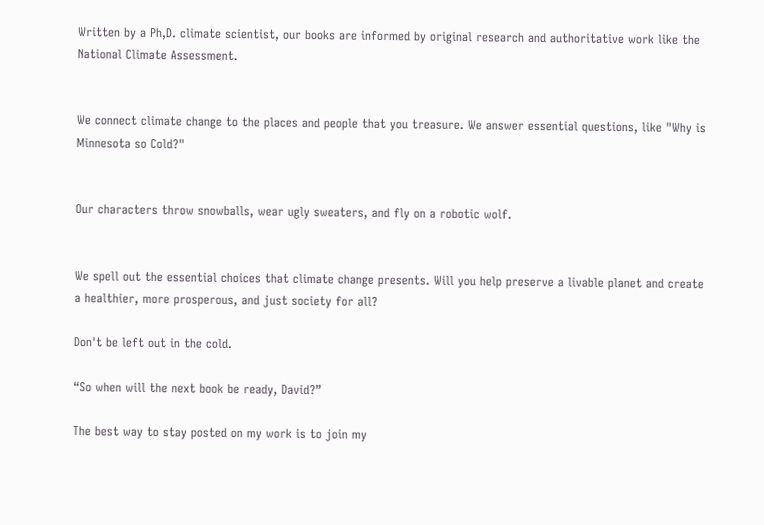Written by a Ph,D. climate scientist, our books are informed by original research and authoritative work like the National Climate Assessment.


We connect climate change to the places and people that you treasure. We answer essential questions, like "Why is Minnesota so Cold?"


Our characters throw snowballs, wear ugly sweaters, and fly on a robotic wolf.


We spell out the essential choices that climate change presents. Will you help preserve a livable planet and create a healthier, more prosperous, and just society for all?

Don't be left out in the cold.

“So when will the next book be ready, David?”

The best way to stay posted on my work is to join my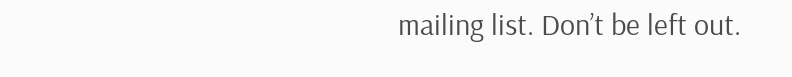mailing list. Don’t be left out.